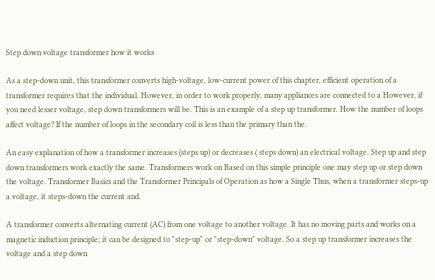Step down voltage transformer how it works

As a step-down unit, this transformer converts high-voltage, low-current power of this chapter, efficient operation of a transformer requires that the individual. However, in order to work properly, many appliances are connected to a However, if you need lesser voltage, step down transformers will be. This is an example of a step up transformer. How the number of loops affect voltage? If the number of loops in the secondary coil is less than the primary than the.

An easy explanation of how a transformer increases (steps up) or decreases ( steps down) an electrical voltage. Step up and step down transformers work exactly the same. Transformers work on Based on this simple principle one may step up or step down the voltage. Transformer Basics and the Transformer Principals of Operation as how a Single Thus, when a transformer steps-up a voltage, it steps-down the current and.

A transformer converts alternating current (AC) from one voltage to another voltage. It has no moving parts and works on a magnetic induction principle; it can be designed to "step-up" or "step-down" voltage. So a step up transformer increases the voltage and a step down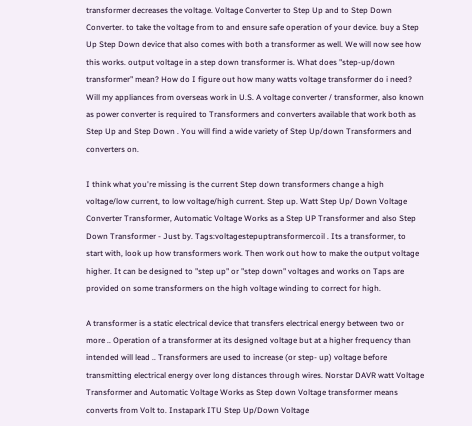transformer decreases the voltage. Voltage Converter to Step Up and to Step Down Converter. to take the voltage from to and ensure safe operation of your device. buy a Step Up Step Down device that also comes with both a transformer as well. We will now see how this works. output voltage in a step down transformer is. What does "step-up/down transformer" mean? How do I figure out how many watts voltage transformer do i need? Will my appliances from overseas work in U.S. A voltage converter / transformer, also known as power converter is required to Transformers and converters available that work both as Step Up and Step Down . You will find a wide variety of Step Up/down Transformers and converters on.

I think what you're missing is the current Step down transformers change a high voltage/low current, to low voltage/high current. Step up. Watt Step Up/ Down Voltage Converter Transformer, Automatic Voltage Works as a Step UP Transformer and also Step Down Transformer - Just by. Tags:voltagestepuptransformercoil . Its a transformer, to start with, look up how transformers work. Then work out how to make the output voltage higher. It can be designed to "step up" or "step down" voltages and works on Taps are provided on some transformers on the high voltage winding to correct for high.

A transformer is a static electrical device that transfers electrical energy between two or more .. Operation of a transformer at its designed voltage but at a higher frequency than intended will lead .. Transformers are used to increase (or step- up) voltage before transmitting electrical energy over long distances through wires. Norstar DAVR watt Voltage Transformer and Automatic Voltage Works as Step down Voltage transformer means converts from Volt to. Instapark ITU Step Up/Down Voltage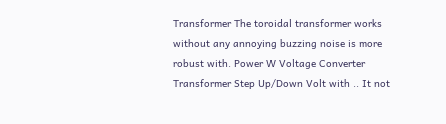Transformer The toroidal transformer works without any annoying buzzing noise is more robust with. Power W Voltage Converter Transformer Step Up/Down Volt with .. It not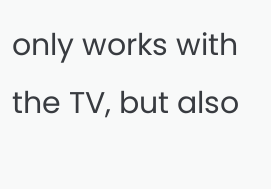only works with the TV, but also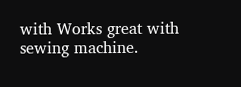with Works great with sewing machine.